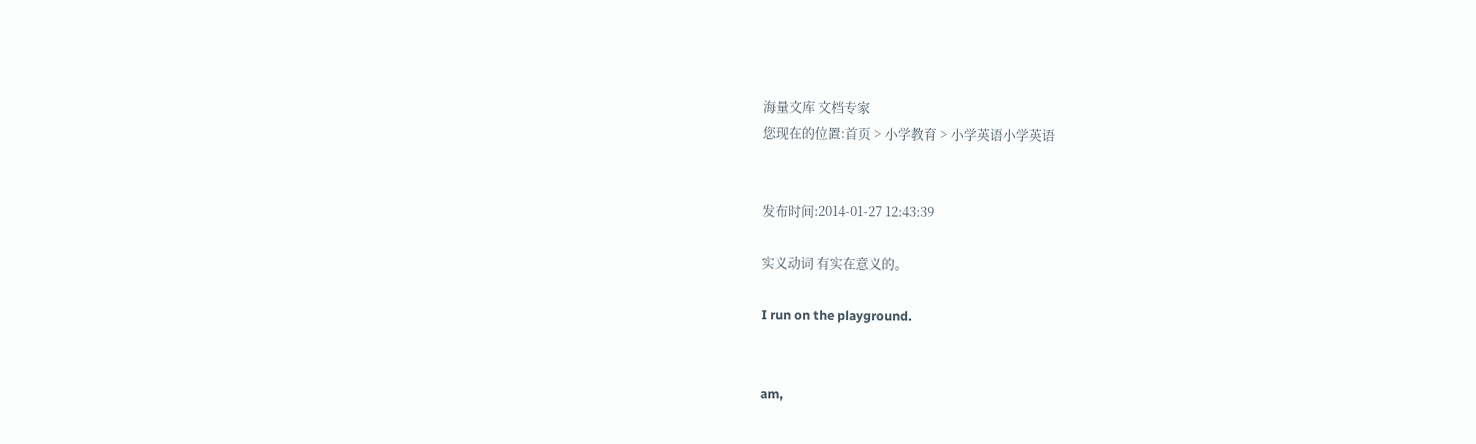海量文库 文档专家
您现在的位置:首页 > 小学教育 > 小学英语小学英语


发布时间:2014-01-27 12:43:39

实义动词 有实在意义的。

I run on the playground.


am,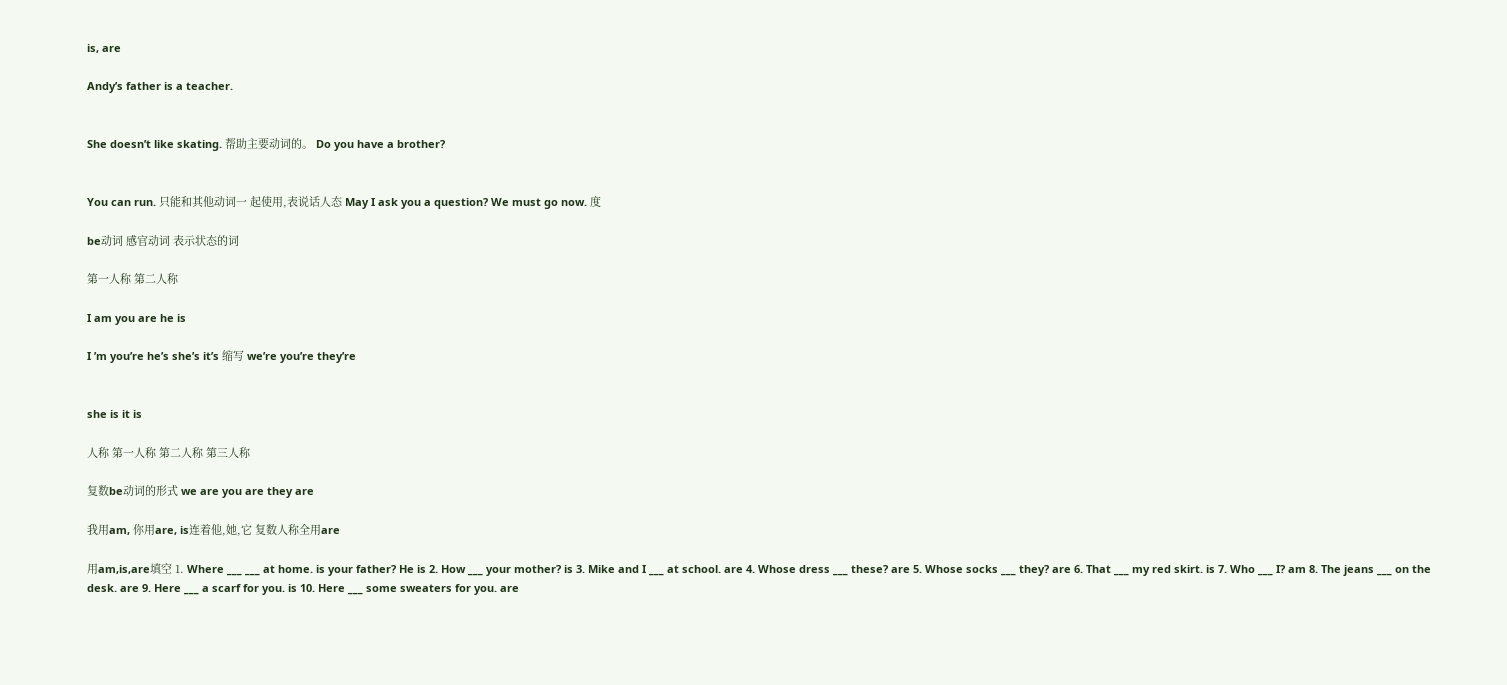is, are

Andy’s father is a teacher.


She doesn’t like skating. 帮助主要动词的。 Do you have a brother?


You can run. 只能和其他动词一 起使用,表说话人态 May I ask you a question? We must go now. 度

be动词 感官动词 表示状态的词

第一人称 第二人称

I am you are he is

I ’m you’re he’s she’s it’s 缩写 we’re you’re they’re


she is it is

人称 第一人称 第二人称 第三人称

复数be动词的形式 we are you are they are

我用am, 你用are, is连着他,她,它 复数人称全用are

用am,is,are填空 1. Where ___ ___ at home. is your father? He is 2. How ___ your mother? is 3. Mike and I ___ at school. are 4. Whose dress ___ these? are 5. Whose socks ___ they? are 6. That ___ my red skirt. is 7. Who ___ I? am 8. The jeans ___ on the desk. are 9. Here ___ a scarf for you. is 10. Here ___ some sweaters for you. are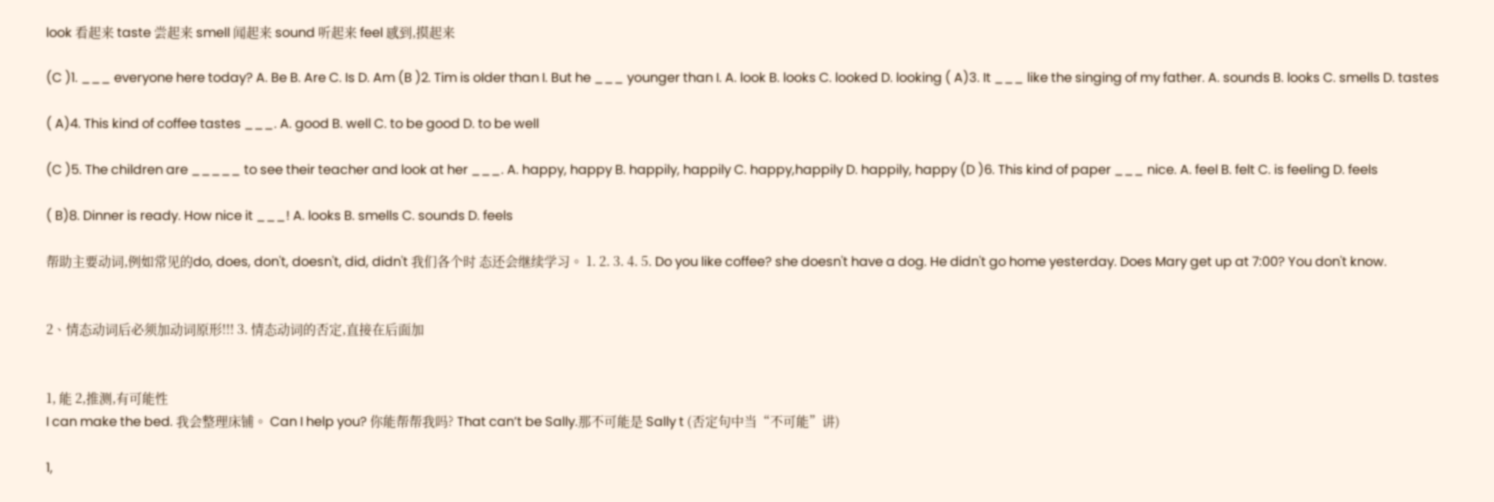look 看起来 taste 尝起来 smell 闻起来 sound 听起来 feel 感到,摸起来

(C )1. ___ everyone here today? A. Be B. Are C. Is D. Am (B )2. Tim is older than I. But he ___ younger than I. A. look B. looks C. looked D. looking ( A)3. It ___ like the singing of my father. A. sounds B. looks C. smells D. tastes

( A)4. This kind of coffee tastes ___. A. good B. well C. to be good D. to be well

(C )5. The children are _____ to see their teacher and look at her ___. A. happy, happy B. happily, happily C. happy,happily D. happily, happy (D )6. This kind of paper ___ nice. A. feel B. felt C. is feeling D. feels

( B)8. Dinner is ready. How nice it ___! A. looks B. smells C. sounds D. feels

帮助主要动词,例如常见的do, does, don't, doesn't, did, didn't 我们各个时 态还会继续学习。 1. 2. 3. 4. 5. Do you like coffee? she doesn't have a dog. He didn't go home yesterday. Does Mary get up at 7:00? You don't know.


2、情态动词后必须加动词原形!!! 3. 情态动词的否定,直接在后面加


1, 能 2,推测,有可能性
I can make the bed. 我会整理床铺。 Can I help you? 你能帮帮我吗? That can’t be Sally.那不可能是 Sally t (否定句中当“不可能”讲)

1,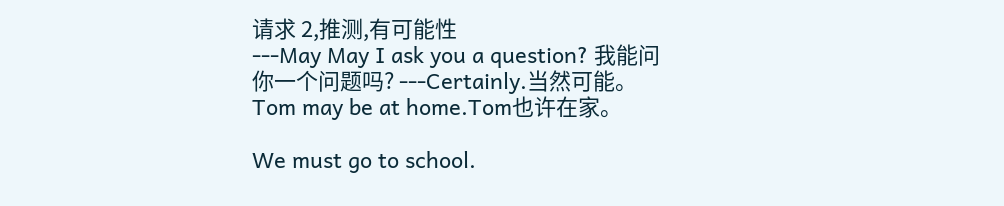请求 2,推测,有可能性
---May May I ask you a question? 我能问你一个问题吗? ---Certainly.当然可能。
Tom may be at home.Tom也许在家。

We must go to school.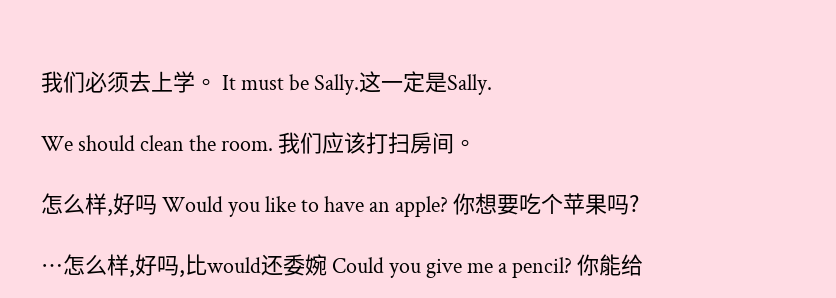我们必须去上学。 It must be Sally.这一定是Sally.

We should clean the room. 我们应该打扫房间。

怎么样,好吗 Would you like to have an apple? 你想要吃个苹果吗?

…怎么样,好吗,比would还委婉 Could you give me a pencil? 你能给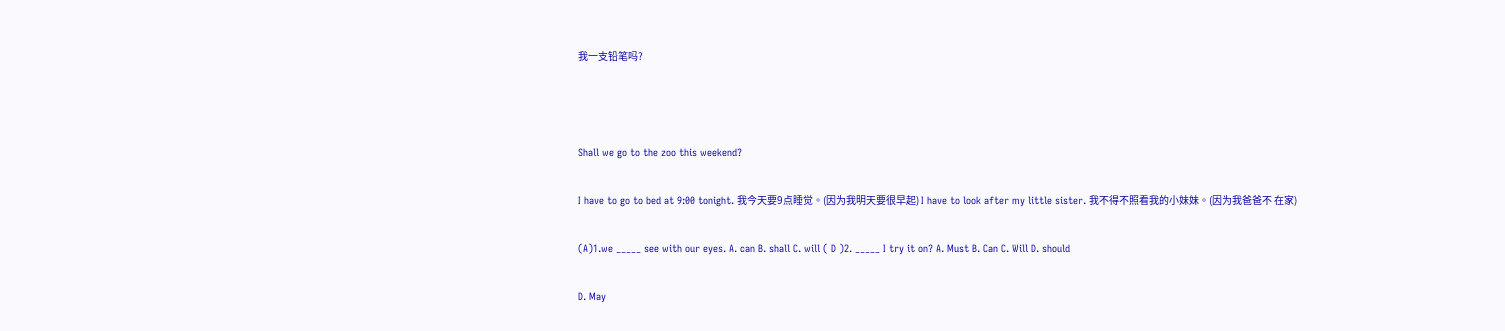我一支铅笔吗?



Shall we go to the zoo this weekend?

I have to go to bed at 9:00 tonight. 我今天要9点睡觉。(因为我明天要很早起) I have to look after my little sister. 我不得不照看我的小妹妹。(因为我爸爸不 在家)

(A)1.we _____ see with our eyes. A. can B. shall C. will ( D )2. _____ I try it on? A. Must B. Can C. Will D. should

D. May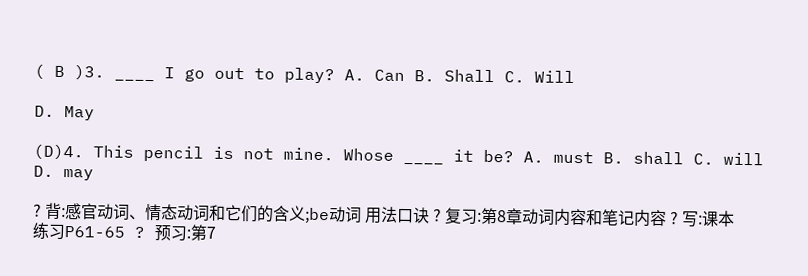( B )3. ____ I go out to play? A. Can B. Shall C. Will

D. May

(D)4. This pencil is not mine. Whose ____ it be? A. must B. shall C. will D. may

? 背:感官动词、情态动词和它们的含义;be动词 用法口诀 ? 复习:第8章动词内容和笔记内容 ? 写:课本练习P61-65 ? 预习:第7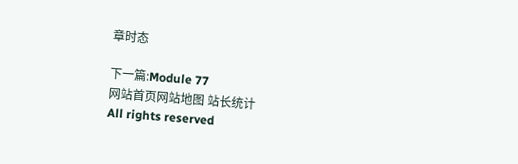章时态

下一篇:Module 77
网站首页网站地图 站长统计
All rights reserved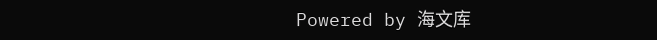Powered by 海文库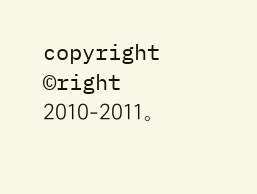copyright ©right 2010-2011。